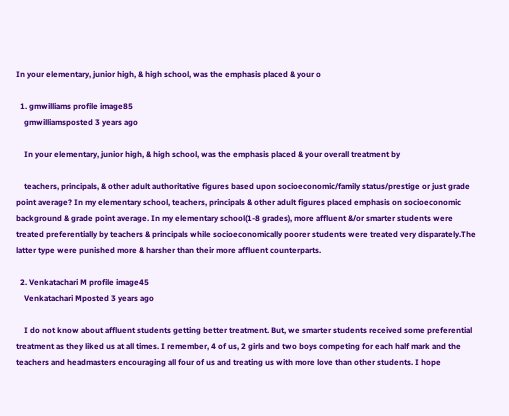In your elementary, junior high, & high school, was the emphasis placed & your o

  1. gmwilliams profile image85
    gmwilliamsposted 3 years ago

    In your elementary, junior high, & high school, was the emphasis placed & your overall treatment by

    teachers, principals, & other adult authoritative figures based upon socioeconomic/family status/prestige or just grade point average? In my elementary school, teachers, principals & other adult figures placed emphasis on socioeconomic background & grade point average. In my elementary school(1-8 grades), more affluent &/or smarter students were treated preferentially by teachers & principals while socioeconomically poorer students were treated very disparately.The latter type were punished more & harsher than their more affluent counterparts.

  2. Venkatachari M profile image45
    Venkatachari Mposted 3 years ago

    I do not know about affluent students getting better treatment. But, we smarter students received some preferential treatment as they liked us at all times. I remember, 4 of us, 2 girls and two boys competing for each half mark and the teachers and headmasters encouraging all four of us and treating us with more love than other students. I hope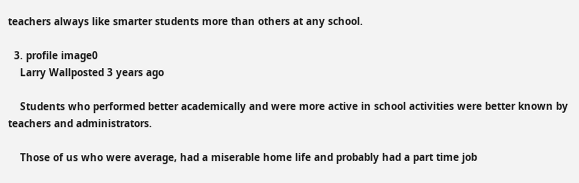teachers always like smarter students more than others at any school.

  3. profile image0
    Larry Wallposted 3 years ago

    Students who performed better academically and were more active in school activities were better known by teachers and administrators.

    Those of us who were average, had a miserable home life and probably had a part time job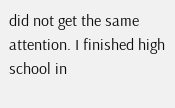did not get the same attention. I finished high school in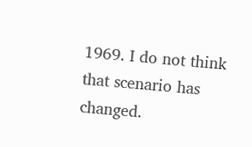1969. I do not think that scenario has changed.